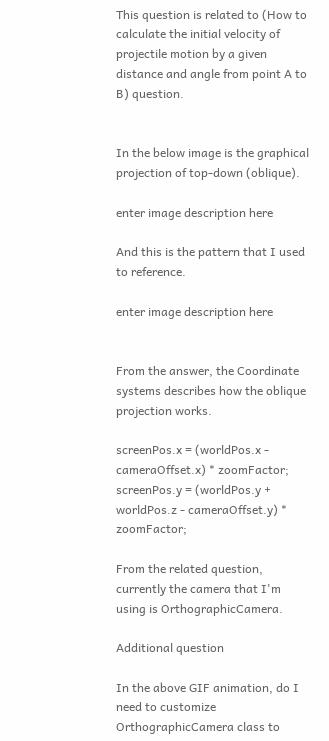This question is related to (How to calculate the initial velocity of projectile motion by a given distance and angle from point A to B) question.


In the below image is the graphical projection of top-down (oblique).

enter image description here

And this is the pattern that I used to reference.

enter image description here


From the answer, the Coordinate systems describes how the oblique projection works.

screenPos.x = (worldPos.x - cameraOffset.x) * zoomFactor;
screenPos.y = (worldPos.y + worldPos.z - cameraOffset.y) * zoomFactor;

From the related question, currently the camera that I'm using is OrthographicCamera.

Additional question

In the above GIF animation, do I need to customize OrthographicCamera class to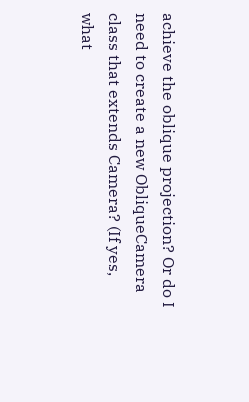achieve the oblique projection? Or do I need to create a new ObliqueCamera class that extends Camera? (If yes, what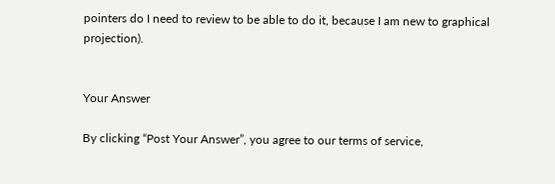pointers do I need to review to be able to do it, because I am new to graphical projection).


Your Answer

By clicking “Post Your Answer”, you agree to our terms of service,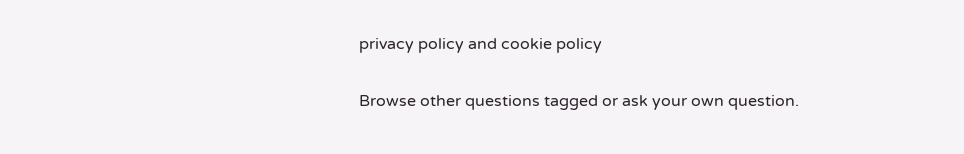privacy policy and cookie policy

Browse other questions tagged or ask your own question.